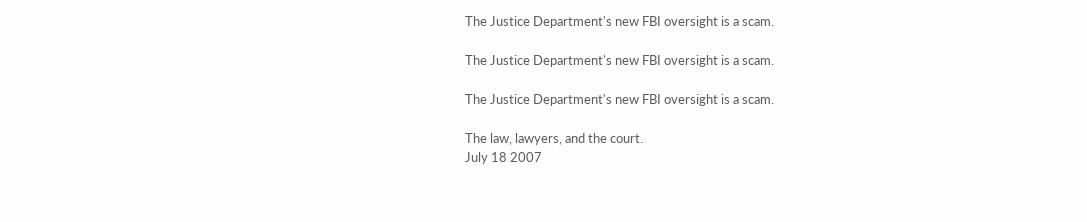The Justice Department's new FBI oversight is a scam.

The Justice Department's new FBI oversight is a scam.

The Justice Department's new FBI oversight is a scam.

The law, lawyers, and the court.
July 18 2007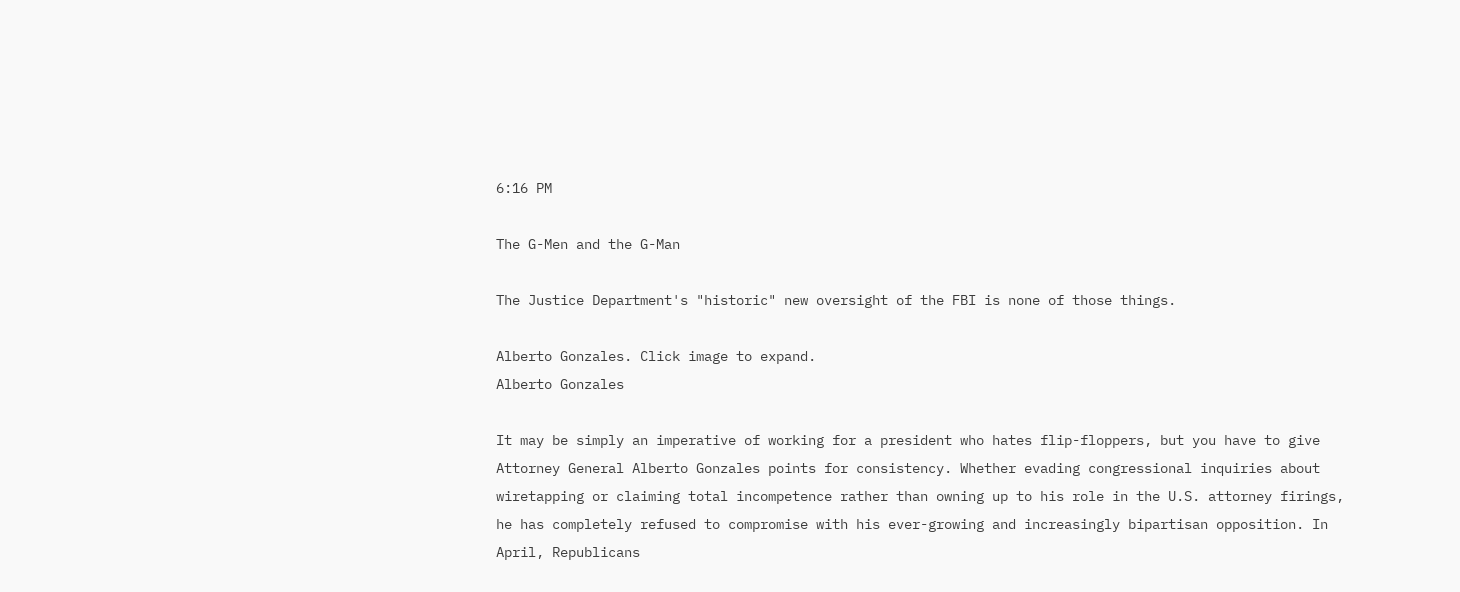6:16 PM

The G-Men and the G-Man

The Justice Department's "historic" new oversight of the FBI is none of those things.

Alberto Gonzales. Click image to expand.
Alberto Gonzales

It may be simply an imperative of working for a president who hates flip-floppers, but you have to give Attorney General Alberto Gonzales points for consistency. Whether evading congressional inquiries about wiretapping or claiming total incompetence rather than owning up to his role in the U.S. attorney firings, he has completely refused to compromise with his ever-growing and increasingly bipartisan opposition. In April, Republicans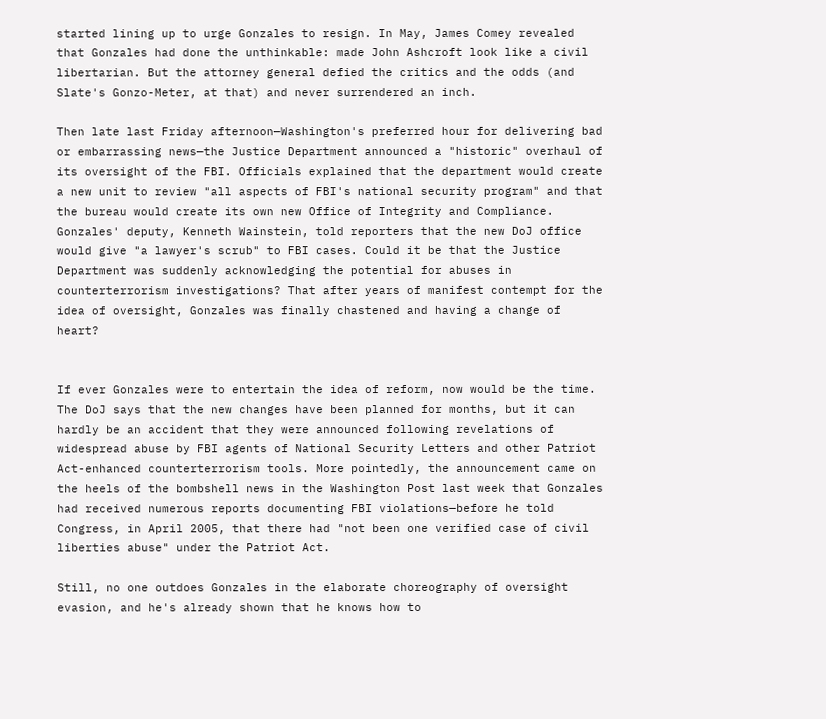started lining up to urge Gonzales to resign. In May, James Comey revealed that Gonzales had done the unthinkable: made John Ashcroft look like a civil libertarian. But the attorney general defied the critics and the odds (and Slate's Gonzo-Meter, at that) and never surrendered an inch.

Then late last Friday afternoon—Washington's preferred hour for delivering bad or embarrassing news—the Justice Department announced a "historic" overhaul of its oversight of the FBI. Officials explained that the department would create a new unit to review "all aspects of FBI's national security program" and that the bureau would create its own new Office of Integrity and Compliance. Gonzales' deputy, Kenneth Wainstein, told reporters that the new DoJ office would give "a lawyer's scrub" to FBI cases. Could it be that the Justice Department was suddenly acknowledging the potential for abuses in counterterrorism investigations? That after years of manifest contempt for the idea of oversight, Gonzales was finally chastened and having a change of heart?


If ever Gonzales were to entertain the idea of reform, now would be the time. The DoJ says that the new changes have been planned for months, but it can hardly be an accident that they were announced following revelations of widespread abuse by FBI agents of National Security Letters and other Patriot Act-enhanced counterterrorism tools. More pointedly, the announcement came on the heels of the bombshell news in the Washington Post last week that Gonzales had received numerous reports documenting FBI violations—before he told Congress, in April 2005, that there had "not been one verified case of civil liberties abuse" under the Patriot Act.

Still, no one outdoes Gonzales in the elaborate choreography of oversight evasion, and he's already shown that he knows how to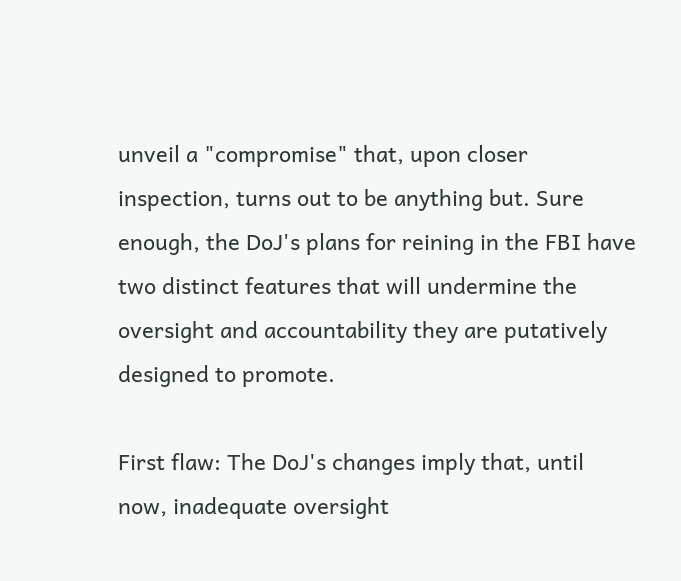unveil a "compromise" that, upon closer inspection, turns out to be anything but. Sure enough, the DoJ's plans for reining in the FBI have two distinct features that will undermine the oversight and accountability they are putatively designed to promote.

First flaw: The DoJ's changes imply that, until now, inadequate oversight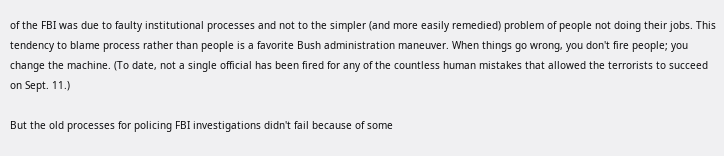of the FBI was due to faulty institutional processes and not to the simpler (and more easily remedied) problem of people not doing their jobs. This tendency to blame process rather than people is a favorite Bush administration maneuver. When things go wrong, you don't fire people; you change the machine. (To date, not a single official has been fired for any of the countless human mistakes that allowed the terrorists to succeed on Sept. 11.)

But the old processes for policing FBI investigations didn't fail because of some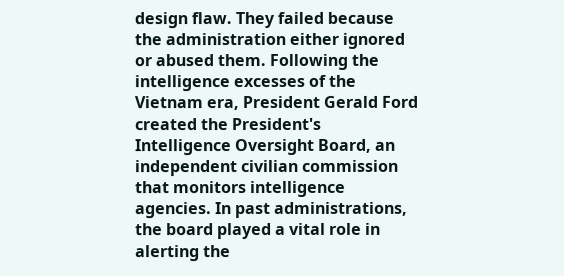design flaw. They failed because the administration either ignored or abused them. Following the intelligence excesses of the Vietnam era, President Gerald Ford created the President's Intelligence Oversight Board, an independent civilian commission that monitors intelligence agencies. In past administrations, the board played a vital role in alerting the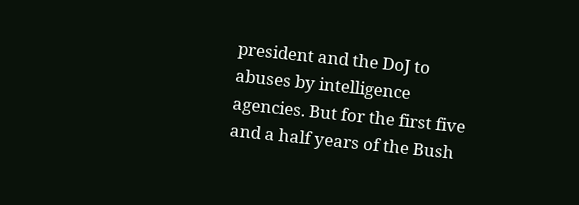president and the DoJ to abuses by intelligence agencies. But for the first five and a half years of the Bush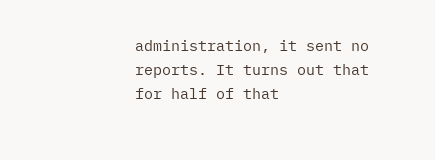administration, it sent no reports. It turns out that for half of that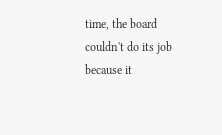time, the board couldn't do its job because it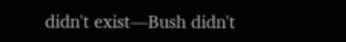didn't exist—Bush didn't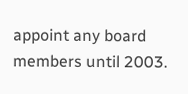appoint any board members until 2003.